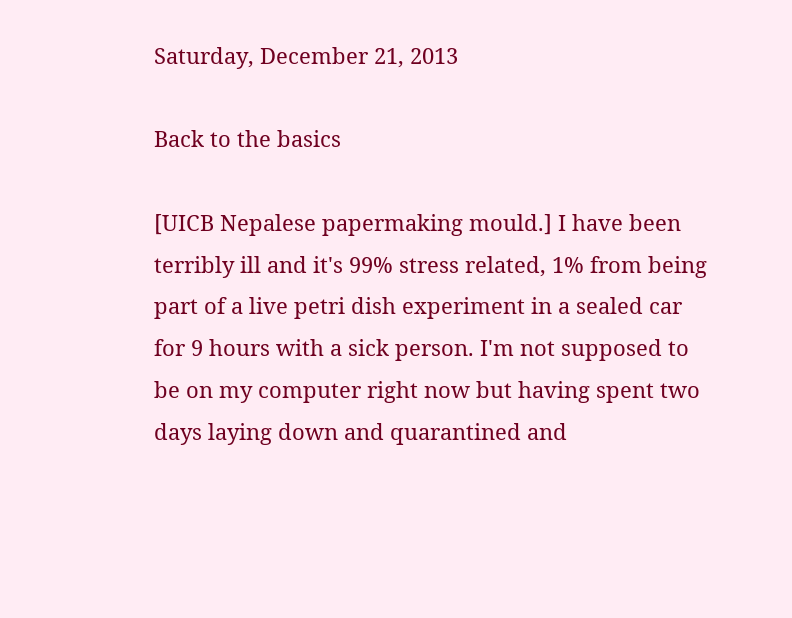Saturday, December 21, 2013

Back to the basics

[UICB Nepalese papermaking mould.] I have been terribly ill and it's 99% stress related, 1% from being part of a live petri dish experiment in a sealed car for 9 hours with a sick person. I'm not supposed to be on my computer right now but having spent two days laying down and quarantined and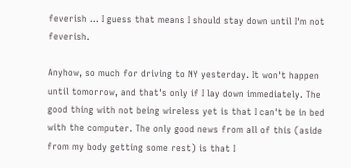feverish ... I guess that means I should stay down until I'm not feverish.

Anyhow, so much for driving to NY yesterday. It won't happen until tomorrow, and that's only if I lay down immediately. The good thing with not being wireless yet is that I can't be in bed with the computer. The only good news from all of this (aside from my body getting some rest) is that I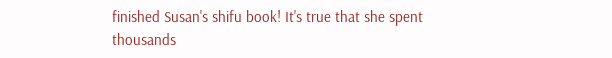finished Susan's shifu book! It's true that she spent thousands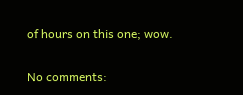of hours on this one; wow.

No comments: